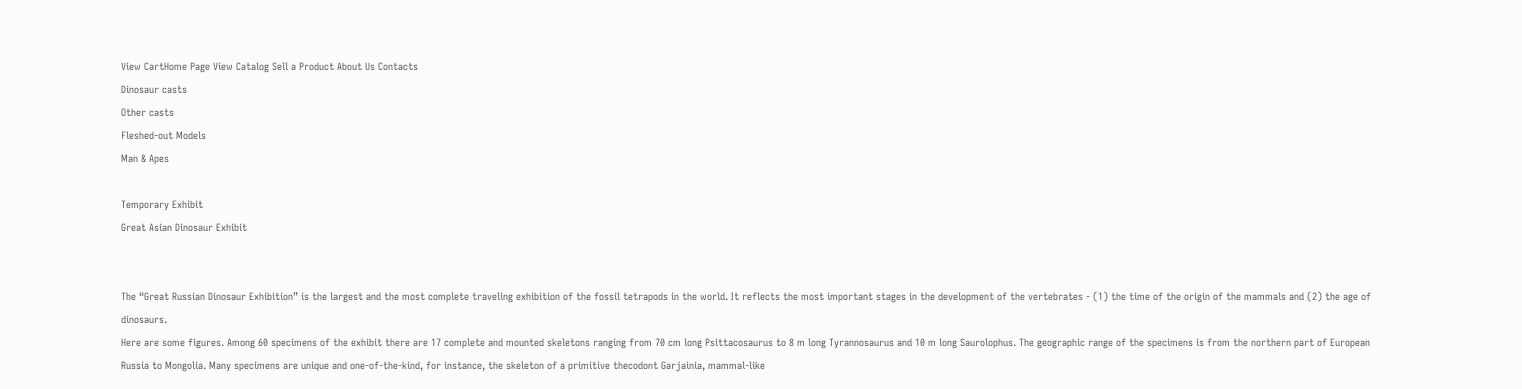View CartHome Page View Catalog Sell a Product About Us Contacts
Dinosaur casts
Other casts
Fleshed-out Models
Man & Apes

Temporary Exhibit
Great Asian Dinosaur Exhibit


The “Great Russian Dinosaur Exhibition” is the largest and the most complete traveling exhibition of the fossil tetrapods in the world. It reflects the most important stages in the development of the vertebrates - (1) the time of the origin of the mammals and (2) the age of dinosaurs.
Here are some figures. Among 60 specimens of the exhibit there are 17 complete and mounted skeletons ranging from 70 cm long Psittacosaurus to 8 m long Tyrannosaurus and 10 m long Saurolophus. The geographic range of the specimens is from the northern part of European Russia to Mongolia. Many specimens are unique and one-of-the-kind, for instance, the skeleton of a primitive thecodont Garjainia, mammal-like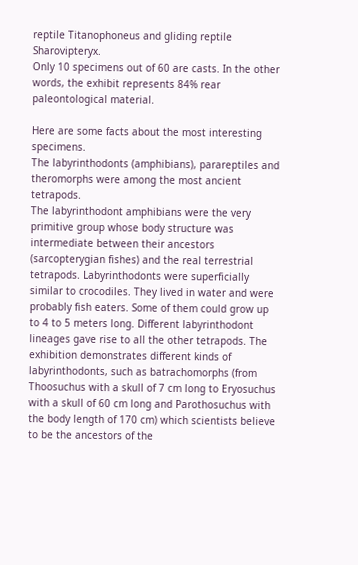reptile Titanophoneus and gliding reptile Sharovipteryx.
Only 10 specimens out of 60 are casts. In the other words, the exhibit represents 84% rear paleontological material.

Here are some facts about the most interesting specimens.
The labyrinthodonts (amphibians), parareptiles and theromorphs were among the most ancient tetrapods.
The labyrinthodont amphibians were the very primitive group whose body structure was intermediate between their ancestors (sarcopterygian fishes) and the real terrestrial tetrapods. Labyrinthodonts were superficially similar to crocodiles. They lived in water and were probably fish eaters. Some of them could grow up to 4 to 5 meters long. Different labyrinthodont lineages gave rise to all the other tetrapods. The exhibition demonstrates different kinds of labyrinthodonts, such as batrachomorphs (from Thoosuchus with a skull of 7 cm long to Eryosuchus with a skull of 60 cm long and Parothosuchus with the body length of 170 cm) which scientists believe to be the ancestors of the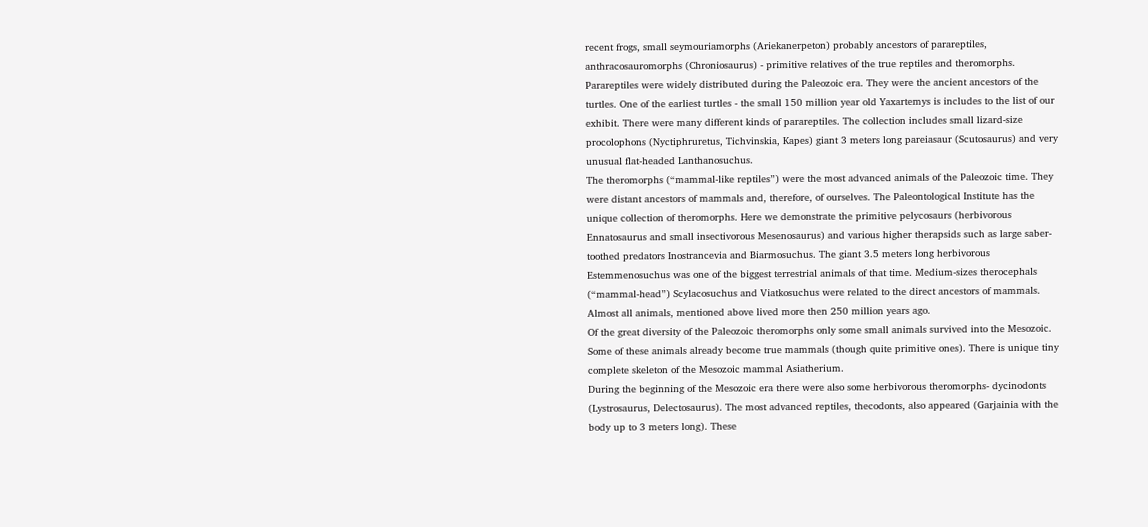recent frogs, small seymouriamorphs (Ariekanerpeton) probably ancestors of parareptiles, anthracosauromorphs (Chroniosaurus) - primitive relatives of the true reptiles and theromorphs.
Parareptiles were widely distributed during the Paleozoic era. They were the ancient ancestors of the turtles. One of the earliest turtles - the small 150 million year old Yaxartemys is includes to the list of our exhibit. There were many different kinds of parareptiles. The collection includes small lizard-size procolophons (Nyctiphruretus, Tichvinskia, Kapes) giant 3 meters long pareiasaur (Scutosaurus) and very unusual flat-headed Lanthanosuchus.
The theromorphs (“mammal-like reptiles”) were the most advanced animals of the Paleozoic time. They were distant ancestors of mammals and, therefore, of ourselves. The Paleontological Institute has the unique collection of theromorphs. Here we demonstrate the primitive pelycosaurs (herbivorous Ennatosaurus and small insectivorous Mesenosaurus) and various higher therapsids such as large saber-toothed predators Inostrancevia and Biarmosuchus. The giant 3.5 meters long herbivorous Estemmenosuchus was one of the biggest terrestrial animals of that time. Medium-sizes therocephals (“mammal-head”) Scylacosuchus and Viatkosuchus were related to the direct ancestors of mammals.
Almost all animals, mentioned above lived more then 250 million years ago.
Of the great diversity of the Paleozoic theromorphs only some small animals survived into the Mesozoic. Some of these animals already become true mammals (though quite primitive ones). There is unique tiny complete skeleton of the Mesozoic mammal Asiatherium.
During the beginning of the Mesozoic era there were also some herbivorous theromorphs- dycinodonts (Lystrosaurus, Delectosaurus). The most advanced reptiles, thecodonts, also appeared (Garjainia with the body up to 3 meters long). These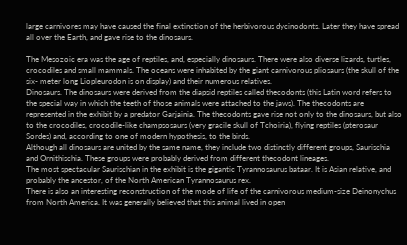large carnivores may have caused the final extinction of the herbivorous dycinodonts. Later they have spread all over the Earth, and gave rise to the dinosaurs.

The Mesozoic era was the age of reptiles, and, especially dinosaurs. There were also diverse lizards, turtles, crocodiles and small mammals. The oceans were inhabited by the giant carnivorous pliosaurs (the skull of the six- meter long Liopleurodon is on display) and their numerous relatives.
Dinosaurs. The dinosaurs were derived from the diapsid reptiles called thecodonts (this Latin word refers to the special way in which the teeth of those animals were attached to the jaws). The thecodonts are represented in the exhibit by a predator Garjainia. The thecodonts gave rise not only to the dinosaurs, but also to the crocodiles, crocodile-like champsosaurs (very gracile skull of Tchoiria), flying reptiles (pterosaur Sordes) and, according to one of modern hypothesis, to the birds.
Although all dinosaurs are united by the same name, they include two distinctly different groups, Saurischia and Ornithischia. These groups were probably derived from different thecodont lineages.
The most spectacular Saurischian in the exhibit is the gigantic Tyrannosaurus bataar. It is Asian relative, and probably the ancestor, of the North American Tyrannosaurus rex.
There is also an interesting reconstruction of the mode of life of the carnivorous medium-size Deinonychus from North America. It was generally believed that this animal lived in open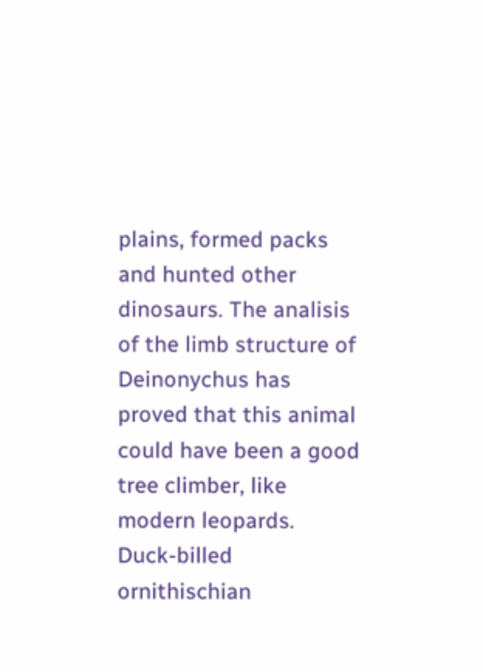plains, formed packs and hunted other dinosaurs. The analisis of the limb structure of Deinonychus has proved that this animal could have been a good tree climber, like modern leopards.
Duck-billed ornithischian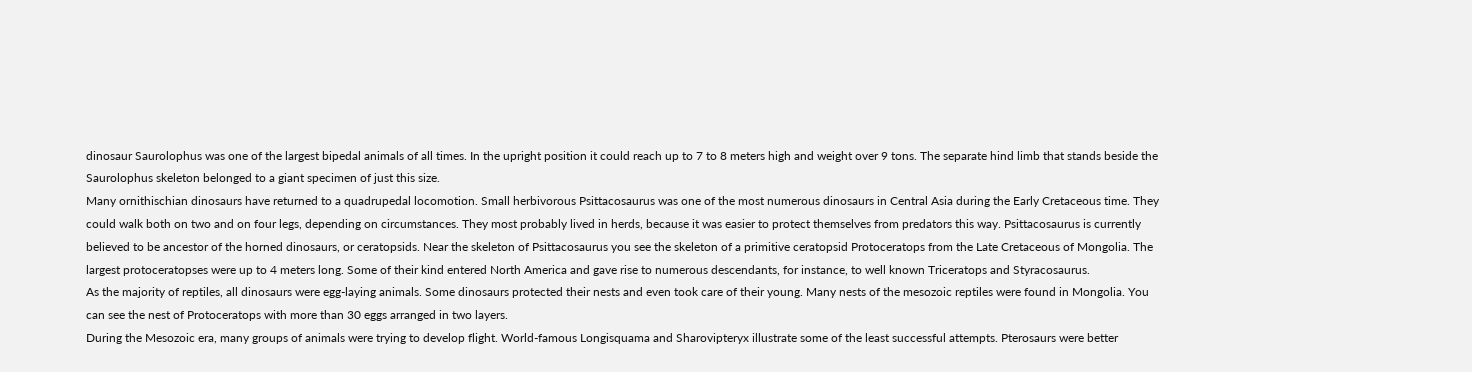dinosaur Saurolophus was one of the largest bipedal animals of all times. In the upright position it could reach up to 7 to 8 meters high and weight over 9 tons. The separate hind limb that stands beside the Saurolophus skeleton belonged to a giant specimen of just this size.
Many ornithischian dinosaurs have returned to a quadrupedal locomotion. Small herbivorous Psittacosaurus was one of the most numerous dinosaurs in Central Asia during the Early Cretaceous time. They could walk both on two and on four legs, depending on circumstances. They most probably lived in herds, because it was easier to protect themselves from predators this way. Psittacosaurus is currently believed to be ancestor of the horned dinosaurs, or ceratopsids. Near the skeleton of Psittacosaurus you see the skeleton of a primitive ceratopsid Protoceratops from the Late Cretaceous of Mongolia. The largest protoceratopses were up to 4 meters long. Some of their kind entered North America and gave rise to numerous descendants, for instance, to well known Triceratops and Styracosaurus.
As the majority of reptiles, all dinosaurs were egg-laying animals. Some dinosaurs protected their nests and even took care of their young. Many nests of the mesozoic reptiles were found in Mongolia. You can see the nest of Protoceratops with more than 30 eggs arranged in two layers.
During the Mesozoic era, many groups of animals were trying to develop flight. World-famous Longisquama and Sharovipteryx illustrate some of the least successful attempts. Pterosaurs were better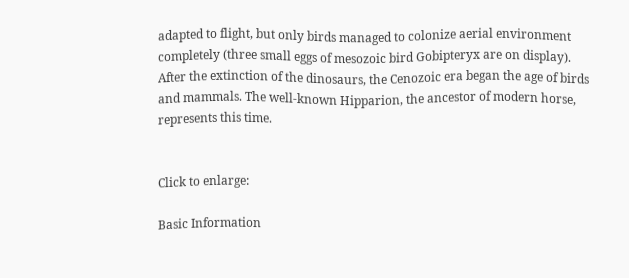adapted to flight, but only birds managed to colonize aerial environment completely (three small eggs of mesozoic bird Gobipteryx are on display).
After the extinction of the dinosaurs, the Cenozoic era began the age of birds and mammals. The well-known Hipparion, the ancestor of modern horse, represents this time.


Click to enlarge:

Basic Information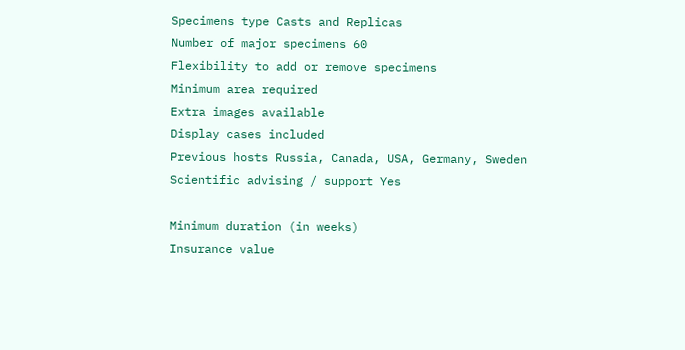Specimens type Casts and Replicas
Number of major specimens 60
Flexibility to add or remove specimens
Minimum area required
Extra images available
Display cases included
Previous hosts Russia, Canada, USA, Germany, Sweden
Scientific advising / support Yes

Minimum duration (in weeks)
Insurance value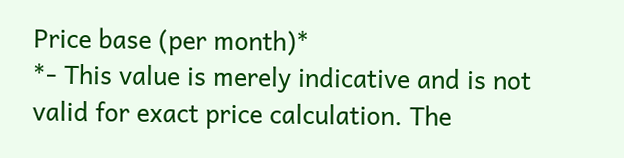Price base (per month)*
*- This value is merely indicative and is not valid for exact price calculation. The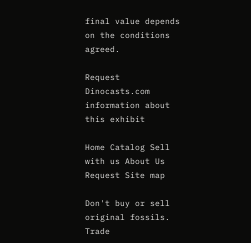final value depends on the conditions agreed.

Request Dinocasts.com information about this exhibit

Home Catalog Sell with us About Us Request Site map

Don't buy or sell original fossils. Trade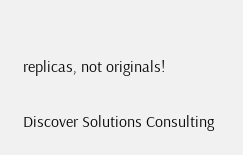replicas, not originals!

Discover Solutions Consulting